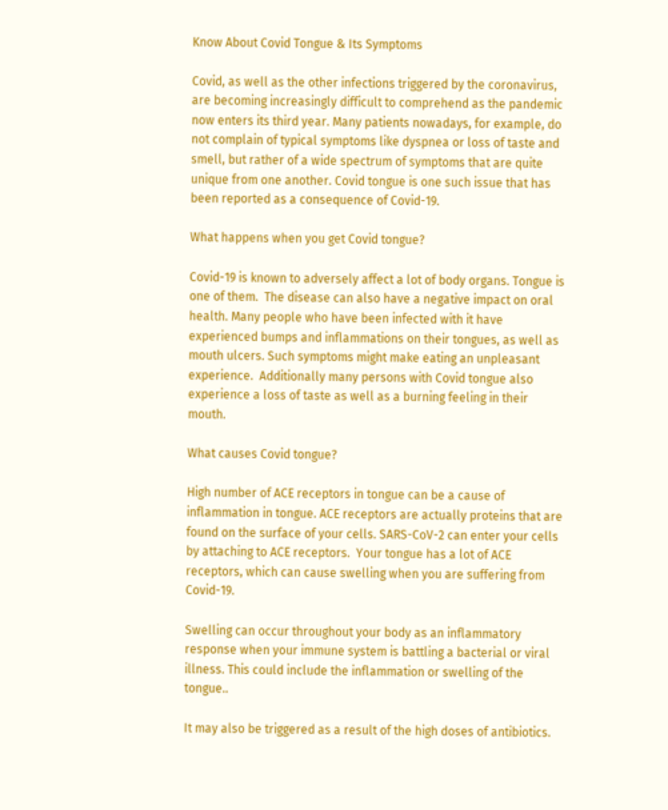Know About Covid Tongue & Its Symptoms

Covid, as well as the other infections triggered by the coronavirus, are becoming increasingly difficult to comprehend as the pandemic now enters its third year. Many patients nowadays, for example, do not complain of typical symptoms like dyspnea or loss of taste and smell, but rather of a wide spectrum of symptoms that are quite unique from one another. Covid tongue is one such issue that has been reported as a consequence of Covid-19.

What happens when you get Covid tongue?

Covid-19 is known to adversely affect a lot of body organs. Tongue is one of them.  The disease can also have a negative impact on oral health. Many people who have been infected with it have experienced bumps and inflammations on their tongues, as well as mouth ulcers. Such symptoms might make eating an unpleasant experience.  Additionally many persons with Covid tongue also experience a loss of taste as well as a burning feeling in their mouth.

What causes Covid tongue?

High number of ACE receptors in tongue can be a cause of inflammation in tongue. ACE receptors are actually proteins that are found on the surface of your cells. SARS-CoV-2 can enter your cells by attaching to ACE receptors.  Your tongue has a lot of ACE receptors, which can cause swelling when you are suffering from Covid-19.

Swelling can occur throughout your body as an inflammatory response when your immune system is battling a bacterial or viral illness. This could include the inflammation or swelling of the tongue..

It may also be triggered as a result of the high doses of antibiotics.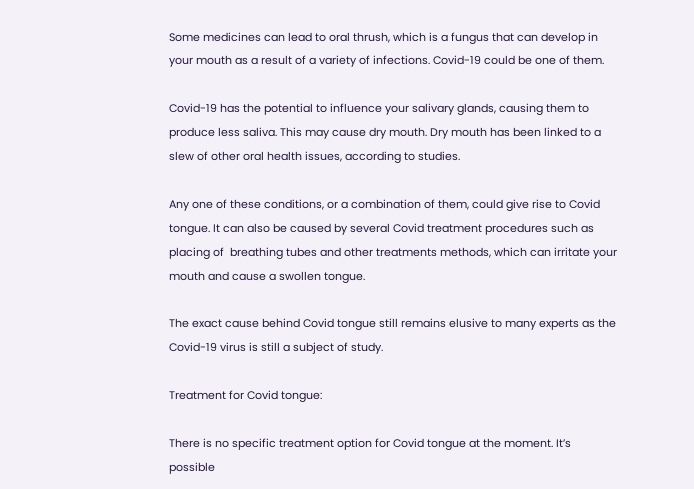Some medicines can lead to oral thrush, which is a fungus that can develop in your mouth as a result of a variety of infections. Covid-19 could be one of them.

Covid-19 has the potential to influence your salivary glands, causing them to produce less saliva. This may cause dry mouth. Dry mouth has been linked to a slew of other oral health issues, according to studies.

Any one of these conditions, or a combination of them, could give rise to Covid tongue. It can also be caused by several Covid treatment procedures such as placing of  breathing tubes and other treatments methods, which can irritate your mouth and cause a swollen tongue.

The exact cause behind Covid tongue still remains elusive to many experts as the Covid-19 virus is still a subject of study.

Treatment for Covid tongue:

There is no specific treatment option for Covid tongue at the moment. It’s possible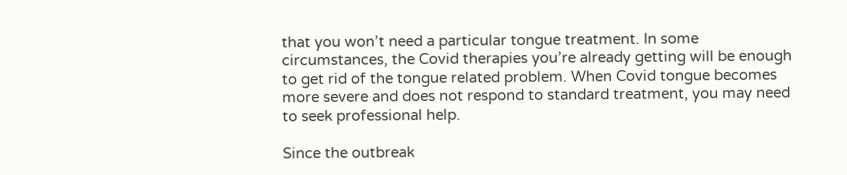that you won’t need a particular tongue treatment. In some circumstances, the Covid therapies you’re already getting will be enough to get rid of the tongue related problem. When Covid tongue becomes more severe and does not respond to standard treatment, you may need to seek professional help.

Since the outbreak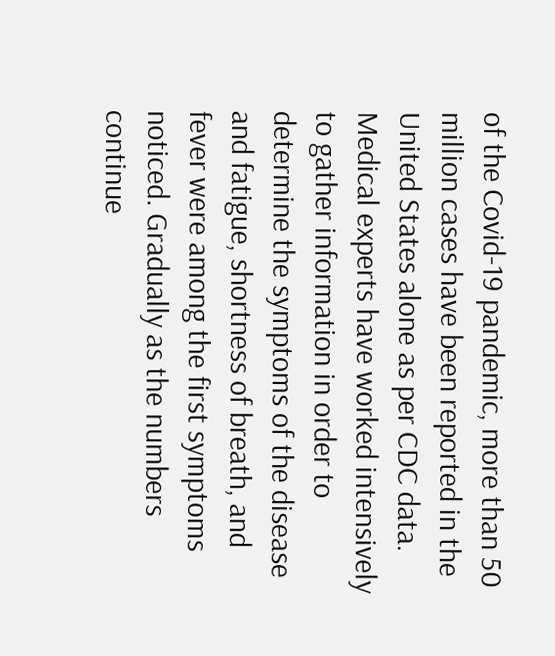of the Covid-19 pandemic, more than 50 million cases have been reported in the United States alone as per CDC data. Medical experts have worked intensively to gather information in order to determine the symptoms of the disease and fatigue, shortness of breath, and fever were among the first symptoms noticed. Gradually as the numbers continue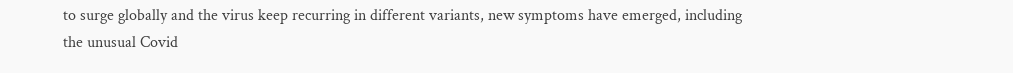to surge globally and the virus keep recurring in different variants, new symptoms have emerged, including the unusual Covid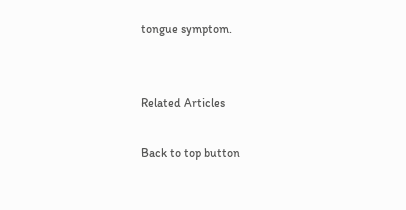tongue symptom.


Related Articles

Back to top button